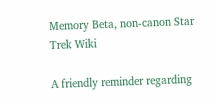Memory Beta, non-canon Star Trek Wiki

A friendly reminder regarding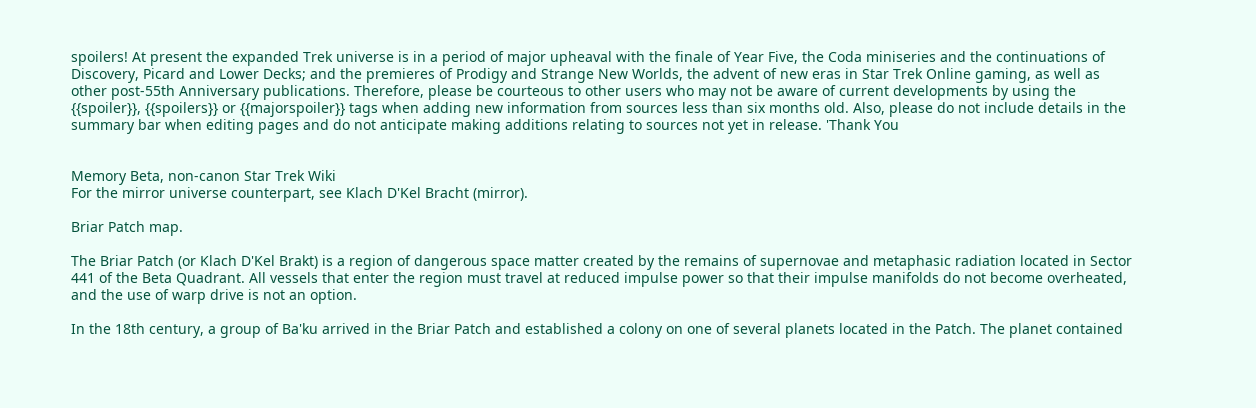spoilers! At present the expanded Trek universe is in a period of major upheaval with the finale of Year Five, the Coda miniseries and the continuations of Discovery, Picard and Lower Decks; and the premieres of Prodigy and Strange New Worlds, the advent of new eras in Star Trek Online gaming, as well as other post-55th Anniversary publications. Therefore, please be courteous to other users who may not be aware of current developments by using the {{spoiler}}, {{spoilers}} or {{majorspoiler}} tags when adding new information from sources less than six months old. Also, please do not include details in the summary bar when editing pages and do not anticipate making additions relating to sources not yet in release. 'Thank You


Memory Beta, non-canon Star Trek Wiki
For the mirror universe counterpart, see Klach D'Kel Bracht (mirror).

Briar Patch map.

The Briar Patch (or Klach D'Kel Brakt) is a region of dangerous space matter created by the remains of supernovae and metaphasic radiation located in Sector 441 of the Beta Quadrant. All vessels that enter the region must travel at reduced impulse power so that their impulse manifolds do not become overheated, and the use of warp drive is not an option.

In the 18th century, a group of Ba'ku arrived in the Briar Patch and established a colony on one of several planets located in the Patch. The planet contained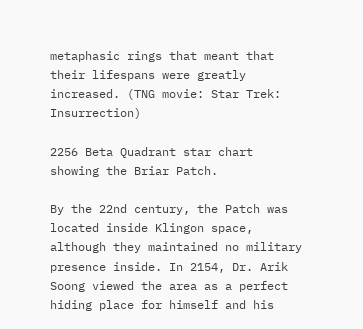metaphasic rings that meant that their lifespans were greatly increased. (TNG movie: Star Trek: Insurrection)

2256 Beta Quadrant star chart showing the Briar Patch.

By the 22nd century, the Patch was located inside Klingon space, although they maintained no military presence inside. In 2154, Dr. Arik Soong viewed the area as a perfect hiding place for himself and his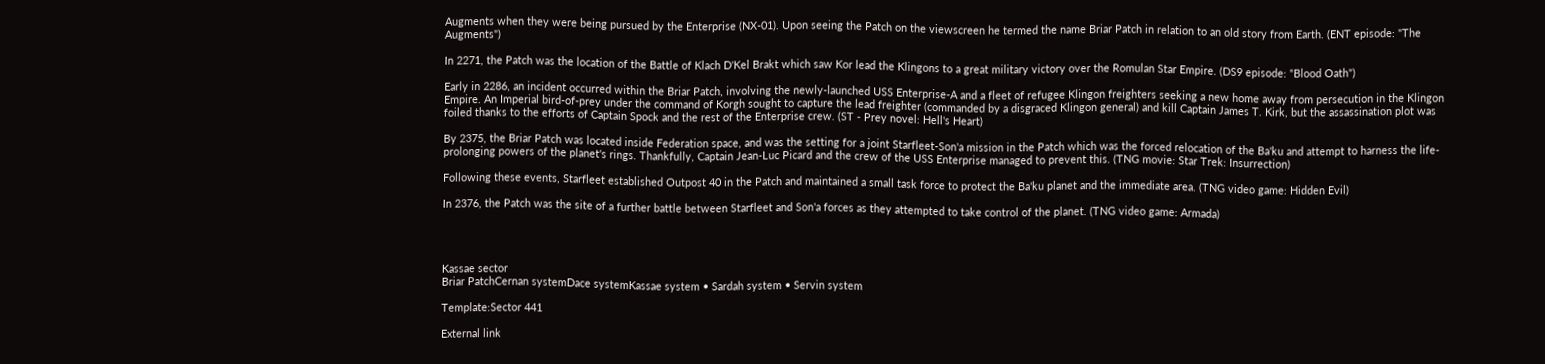Augments when they were being pursued by the Enterprise (NX-01). Upon seeing the Patch on the viewscreen he termed the name Briar Patch in relation to an old story from Earth. (ENT episode: "The Augments")

In 2271, the Patch was the location of the Battle of Klach D'Kel Brakt which saw Kor lead the Klingons to a great military victory over the Romulan Star Empire. (DS9 episode: "Blood Oath")

Early in 2286, an incident occurred within the Briar Patch, involving the newly-launched USS Enterprise-A and a fleet of refugee Klingon freighters seeking a new home away from persecution in the Klingon Empire. An Imperial bird-of-prey under the command of Korgh sought to capture the lead freighter (commanded by a disgraced Klingon general) and kill Captain James T. Kirk, but the assassination plot was foiled thanks to the efforts of Captain Spock and the rest of the Enterprise crew. (ST - Prey novel: Hell's Heart)

By 2375, the Briar Patch was located inside Federation space, and was the setting for a joint Starfleet-Son'a mission in the Patch which was the forced relocation of the Ba'ku and attempt to harness the life-prolonging powers of the planet's rings. Thankfully, Captain Jean-Luc Picard and the crew of the USS Enterprise managed to prevent this. (TNG movie: Star Trek: Insurrection)

Following these events, Starfleet established Outpost 40 in the Patch and maintained a small task force to protect the Ba'ku planet and the immediate area. (TNG video game: Hidden Evil)

In 2376, the Patch was the site of a further battle between Starfleet and Son'a forces as they attempted to take control of the planet. (TNG video game: Armada)




Kassae sector
Briar PatchCernan systemDace systemKassae system • Sardah system • Servin system

Template:Sector 441

External link